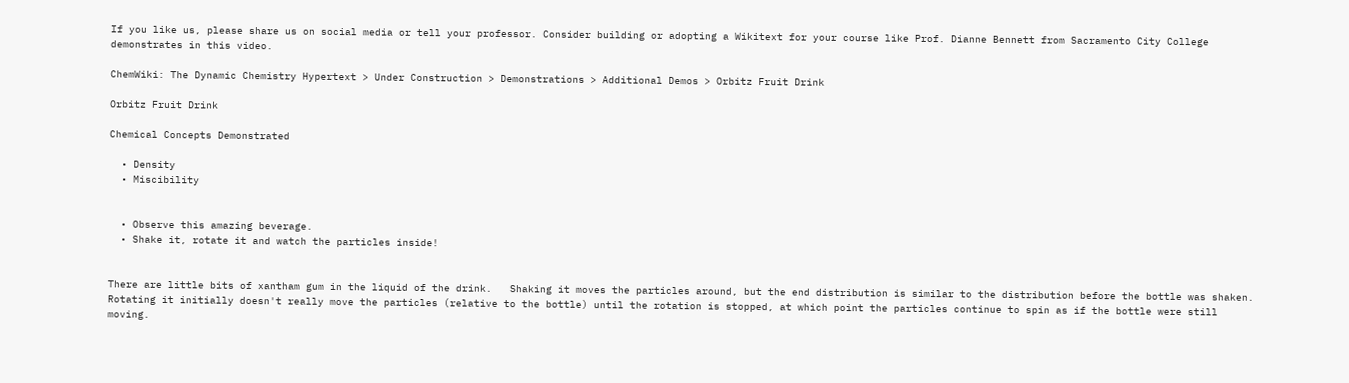If you like us, please share us on social media or tell your professor. Consider building or adopting a Wikitext for your course like Prof. Dianne Bennett from Sacramento City College demonstrates in this video.

ChemWiki: The Dynamic Chemistry Hypertext > Under Construction > Demonstrations > Additional Demos > Orbitz Fruit Drink

Orbitz Fruit Drink

Chemical Concepts Demonstrated

  • Density
  • Miscibility


  • Observe this amazing beverage.
  • Shake it, rotate it and watch the particles inside!


There are little bits of xantham gum in the liquid of the drink.   Shaking it moves the particles around, but the end distribution is similar to the distribution before the bottle was shaken.  Rotating it initially doesn't really move the particles (relative to the bottle) until the rotation is stopped, at which point the particles continue to spin as if the bottle were still moving.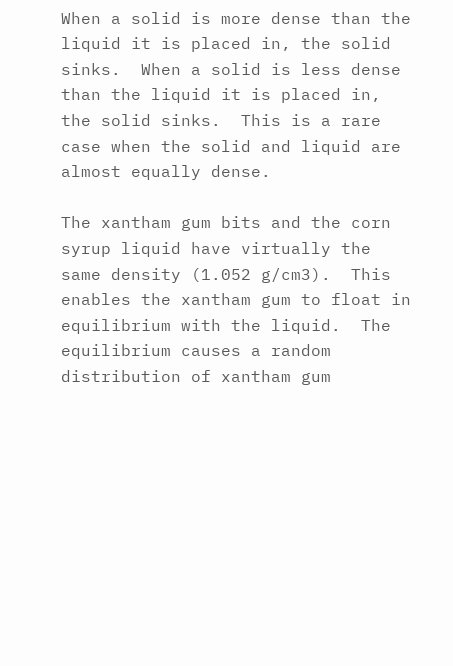When a solid is more dense than the liquid it is placed in, the solid sinks.  When a solid is less dense than the liquid it is placed in, the solid sinks.  This is a rare case when the solid and liquid are almost equally dense.

The xantham gum bits and the corn syrup liquid have virtually the same density (1.052 g/cm3).  This enables the xantham gum to float in equilibrium with the liquid.  The equilibrium causes a random distribution of xantham gum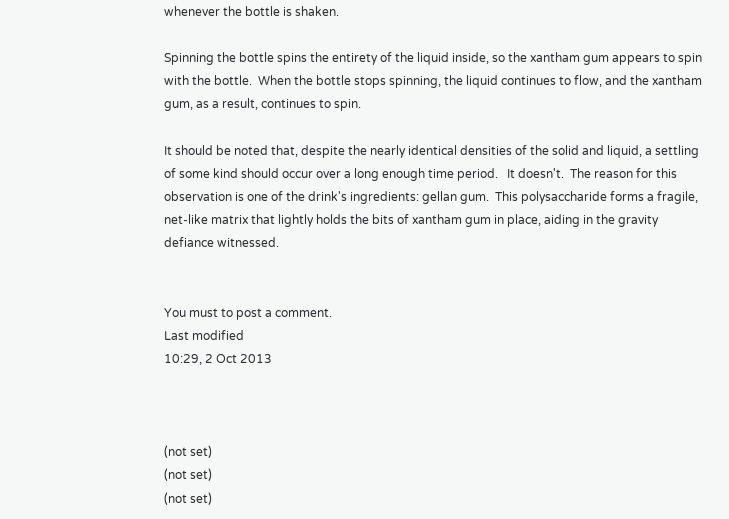whenever the bottle is shaken.

Spinning the bottle spins the entirety of the liquid inside, so the xantham gum appears to spin with the bottle.  When the bottle stops spinning, the liquid continues to flow, and the xantham gum, as a result, continues to spin.

It should be noted that, despite the nearly identical densities of the solid and liquid, a settling of some kind should occur over a long enough time period.   It doesn't.  The reason for this observation is one of the drink's ingredients: gellan gum.  This polysaccharide forms a fragile, net-like matrix that lightly holds the bits of xantham gum in place, aiding in the gravity defiance witnessed.


You must to post a comment.
Last modified
10:29, 2 Oct 2013



(not set)
(not set)
(not set)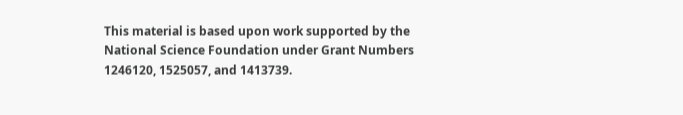This material is based upon work supported by the National Science Foundation under Grant Numbers 1246120, 1525057, and 1413739.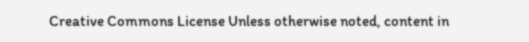Creative Commons License Unless otherwise noted, content in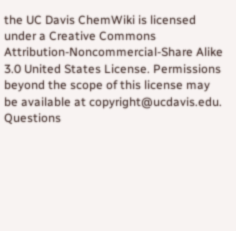the UC Davis ChemWiki is licensed under a Creative Commons Attribution-Noncommercial-Share Alike 3.0 United States License. Permissions beyond the scope of this license may be available at copyright@ucdavis.edu. Questions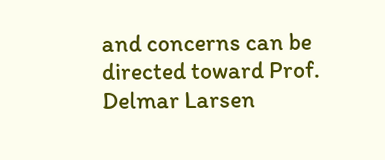and concerns can be directed toward Prof. Delmar Larsen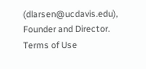(dlarsen@ucdavis.edu), Founder and Director. Terms of Use